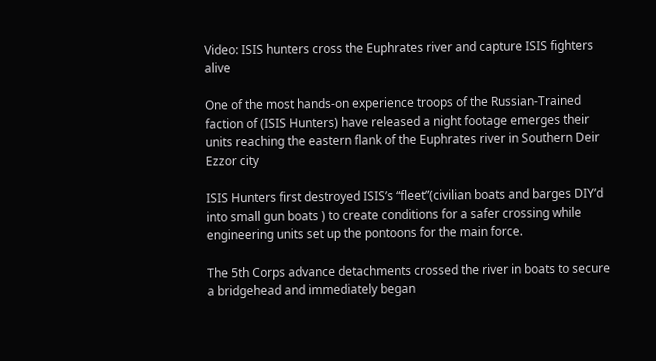Video: ISIS hunters cross the Euphrates river and capture ISIS fighters alive

One of the most hands-on experience troops of the Russian-Trained faction of (ISIS Hunters) have released a night footage emerges their units reaching the eastern flank of the Euphrates river in Southern Deir Ezzor city

ISIS Hunters first destroyed ISIS’s “fleet”(civilian boats and barges DIY’d into small gun boats ) to create conditions for a safer crossing while engineering units set up the pontoons for the main force.

The 5th Corps advance detachments crossed the river in boats to secure a bridgehead and immediately began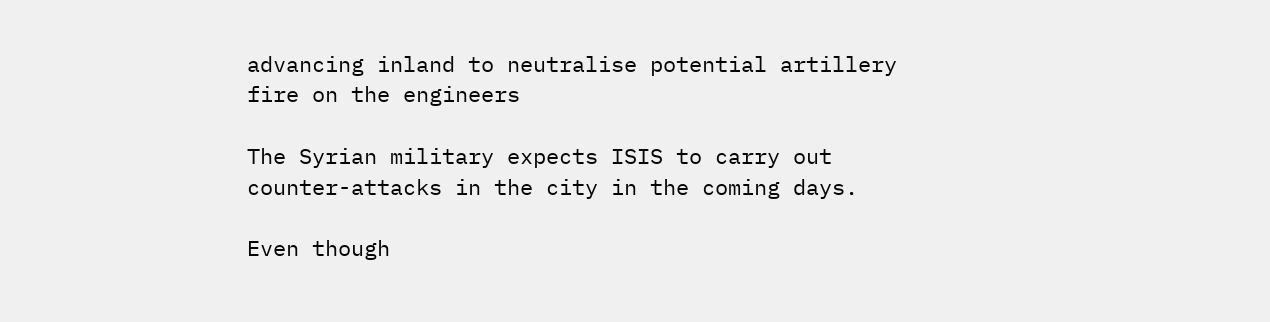advancing inland to neutralise potential artillery fire on the engineers

The Syrian military expects ISIS to carry out counter-attacks in the city in the coming days.

Even though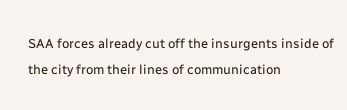SAA forces already cut off the insurgents inside of the city from their lines of communication